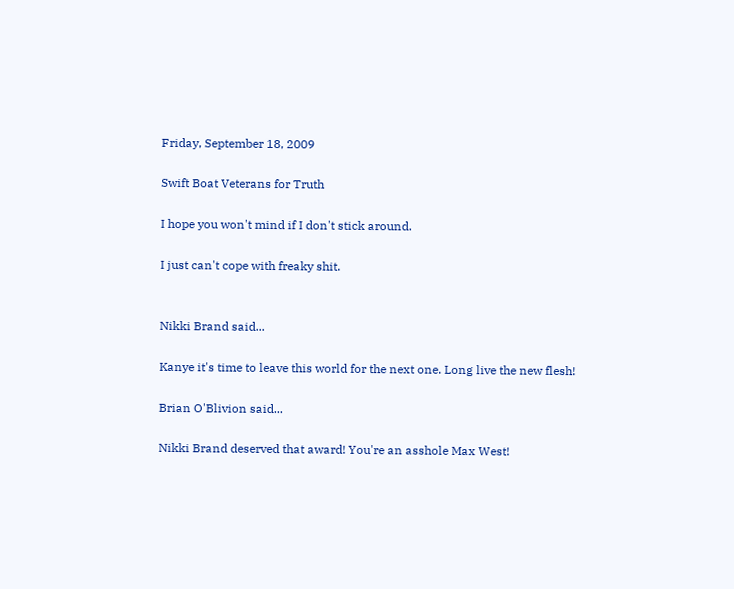Friday, September 18, 2009

Swift Boat Veterans for Truth

I hope you won't mind if I don't stick around.

I just can't cope with freaky shit.


Nikki Brand said...

Kanye it's time to leave this world for the next one. Long live the new flesh!

Brian O'Blivion said...

Nikki Brand deserved that award! You're an asshole Max West!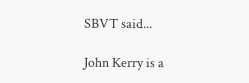SBVT said...

John Kerry is a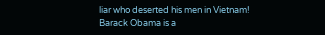liar who deserted his men in Vietnam! Barack Obama is a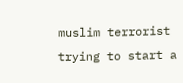muslim terrorist trying to start a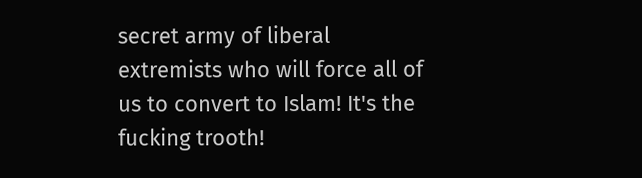secret army of liberal extremists who will force all of us to convert to Islam! It's the fucking trooth!